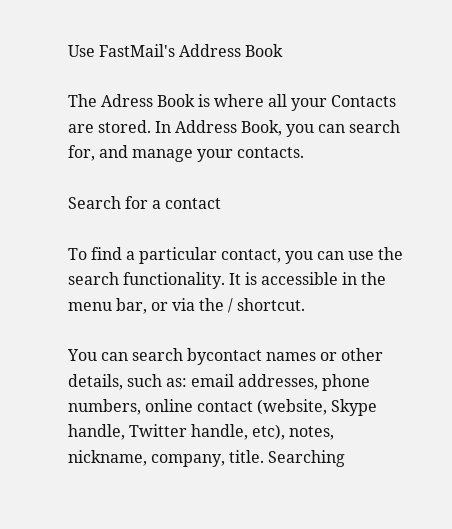Use FastMail's Address Book

The Adress Book is where all your Contacts are stored. In Address Book, you can search for, and manage your contacts.

Search for a contact

To find a particular contact, you can use the search functionality. It is accessible in the menu bar, or via the / shortcut.

You can search bycontact names or other details, such as: email addresses, phone numbers, online contact (website, Skype handle, Twitter handle, etc), notes, nickname, company, title. Searching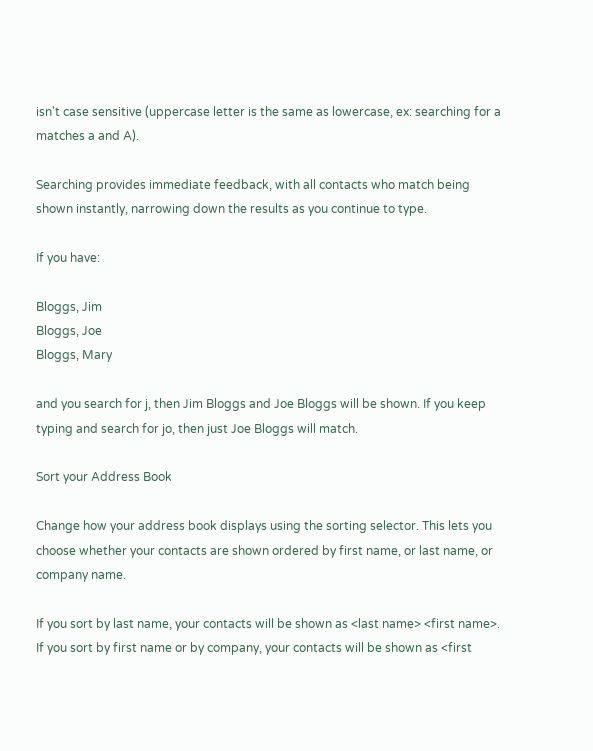isn't case sensitive (uppercase letter is the same as lowercase, ex: searching for a matches a and A).

Searching provides immediate feedback, with all contacts who match being shown instantly, narrowing down the results as you continue to type.

If you have:

Bloggs, Jim
Bloggs, Joe
Bloggs, Mary

and you search for j, then Jim Bloggs and Joe Bloggs will be shown. If you keep typing and search for jo, then just Joe Bloggs will match.

Sort your Address Book

Change how your address book displays using the sorting selector. This lets you choose whether your contacts are shown ordered by first name, or last name, or company name.

If you sort by last name, your contacts will be shown as <last name> <first name>. If you sort by first name or by company, your contacts will be shown as <first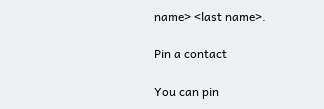name> <last name>.

Pin a contact

You can pin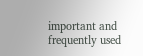important and frequently used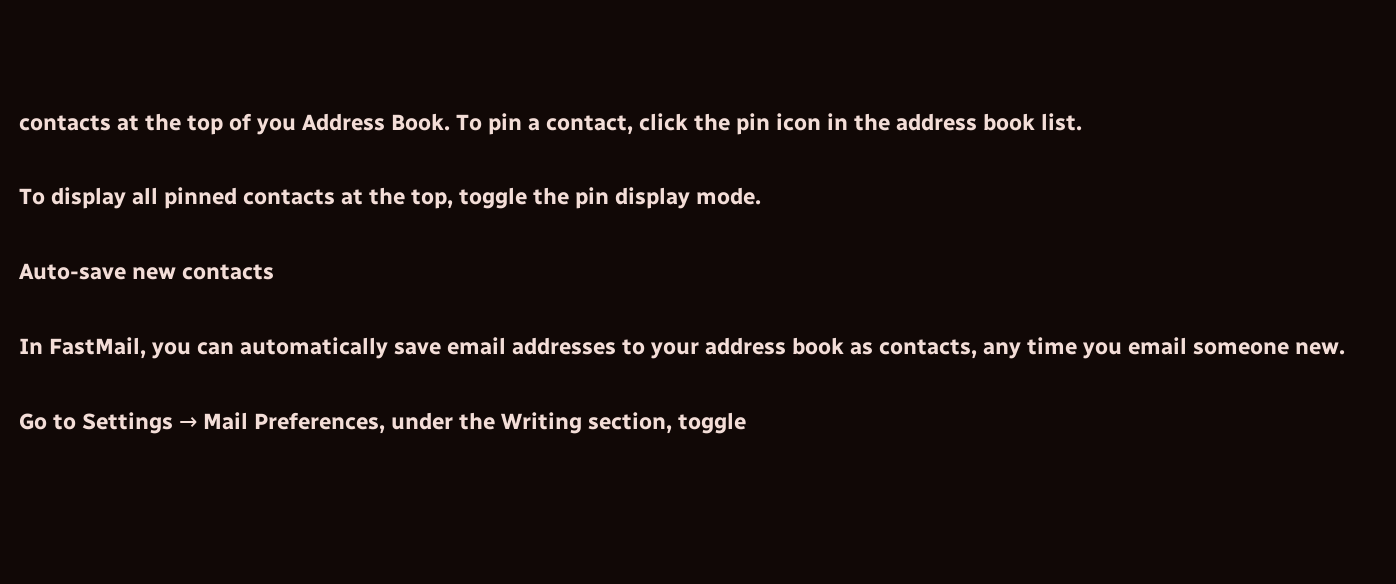contacts at the top of you Address Book. To pin a contact, click the pin icon in the address book list.

To display all pinned contacts at the top, toggle the pin display mode.

Auto-save new contacts

In FastMail, you can automatically save email addresses to your address book as contacts, any time you email someone new.

Go to Settings → Mail Preferences, under the Writing section, toggle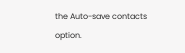the Auto-save contacts option.